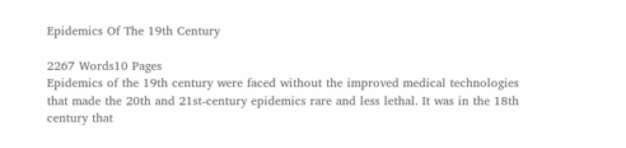Epidemics Of The 19th Century

2267 Words10 Pages
Epidemics of the 19th century were faced without the improved medical technologies that made the 20th and 21st-century epidemics rare and less lethal. It was in the 18th century that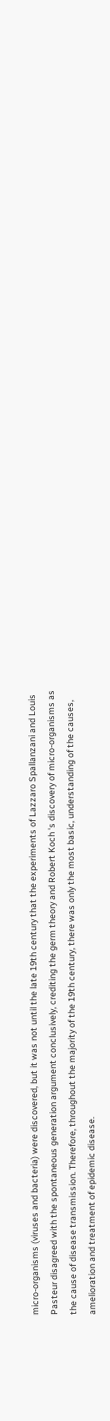micro-organisms (viruses and bacteria) were discovered, but it was not until the late 19th century that the experiments of Lazzaro Spallanzani and Louis Pasteur disagreed with the spontaneous generation argument conclusively, crediting the germ theory and Robert Koch 's discovery of micro-organisms as the cause of disease transmission. Therefore, throughout the majority of the 19th century, there was only the most basic, understanding of the causes, amelioration and treatment of epidemic disease.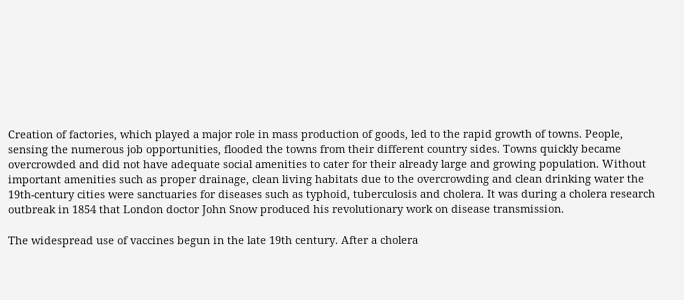Creation of factories, which played a major role in mass production of goods, led to the rapid growth of towns. People, sensing the numerous job opportunities, flooded the towns from their different country sides. Towns quickly became overcrowded and did not have adequate social amenities to cater for their already large and growing population. Without important amenities such as proper drainage, clean living habitats due to the overcrowding and clean drinking water the 19th-century cities were sanctuaries for diseases such as typhoid, tuberculosis and cholera. It was during a cholera research outbreak in 1854 that London doctor John Snow produced his revolutionary work on disease transmission.

The widespread use of vaccines begun in the late 19th century. After a cholera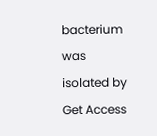bacterium was isolated by
Get Access